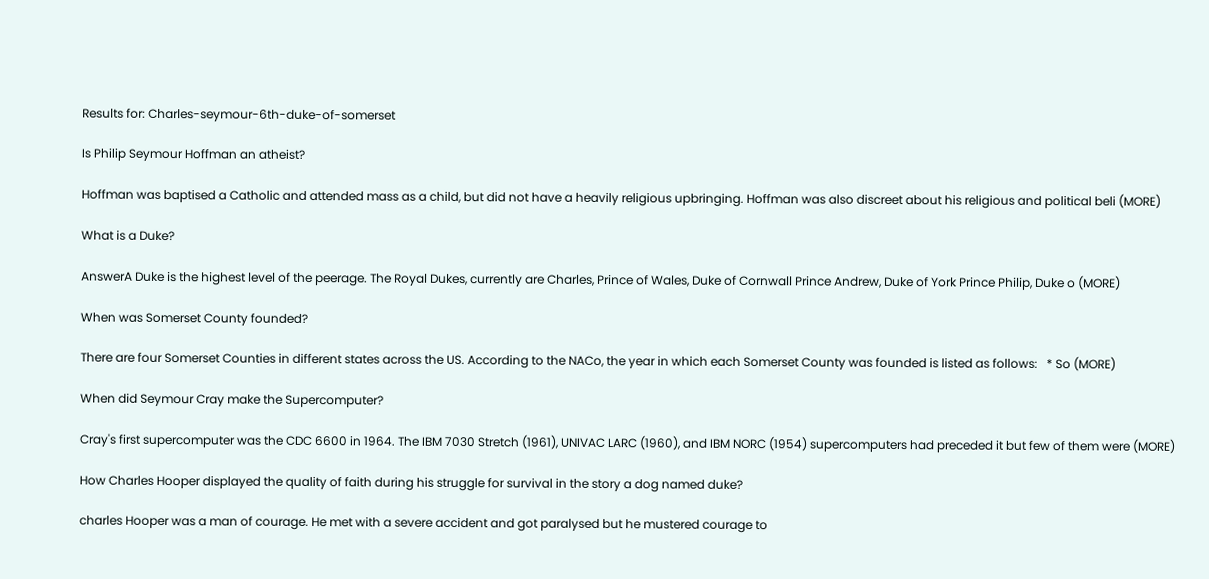Results for: Charles-seymour-6th-duke-of-somerset

Is Philip Seymour Hoffman an atheist?

Hoffman was baptised a Catholic and attended mass as a child, but did not have a heavily religious upbringing. Hoffman was also discreet about his religious and political beli (MORE)

What is a Duke?

AnswerA Duke is the highest level of the peerage. The Royal Dukes, currently are Charles, Prince of Wales, Duke of Cornwall Prince Andrew, Duke of York Prince Philip, Duke o (MORE)

When was Somerset County founded?

There are four Somerset Counties in different states across the US. According to the NACo, the year in which each Somerset County was founded is listed as follows:   * So (MORE)

When did Seymour Cray make the Supercomputer?

Cray's first supercomputer was the CDC 6600 in 1964. The IBM 7030 Stretch (1961), UNIVAC LARC (1960), and IBM NORC (1954) supercomputers had preceded it but few of them were (MORE)

How Charles Hooper displayed the quality of faith during his struggle for survival in the story a dog named duke?

charles Hooper was a man of courage. He met with a severe accident and got paralysed but he mustered courage to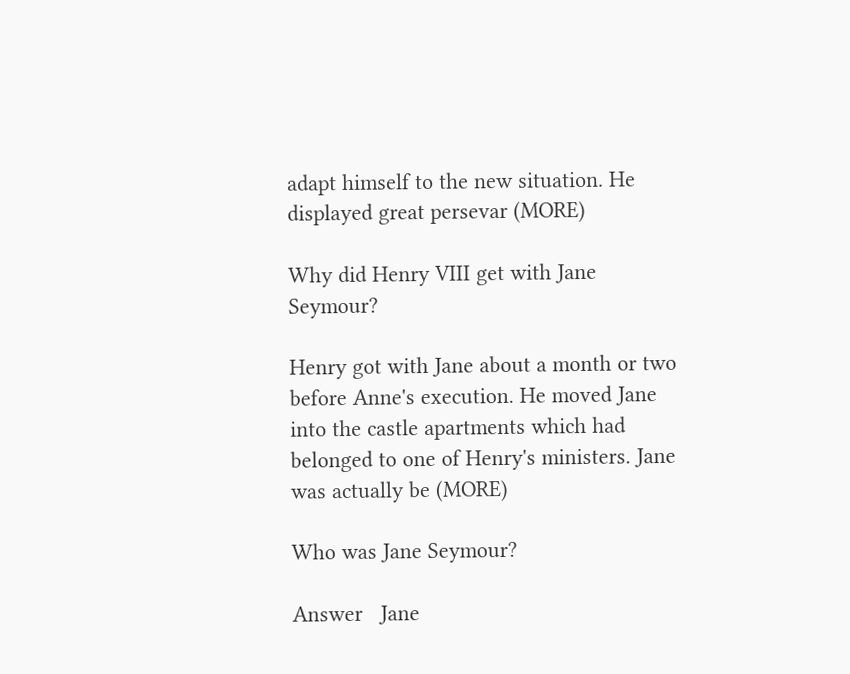adapt himself to the new situation. He displayed great persevar (MORE)

Why did Henry VIII get with Jane Seymour?

Henry got with Jane about a month or two before Anne's execution. He moved Jane into the castle apartments which had belonged to one of Henry's ministers. Jane was actually be (MORE)

Who was Jane Seymour?

Answer   Jane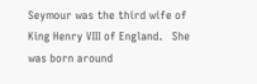Seymour was the third wife of King Henry VIII of England.   She was born around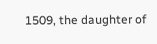1509, the daughter of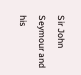Sir John Seymour and his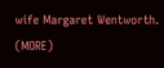wife Margaret Wentworth.  (MORE)